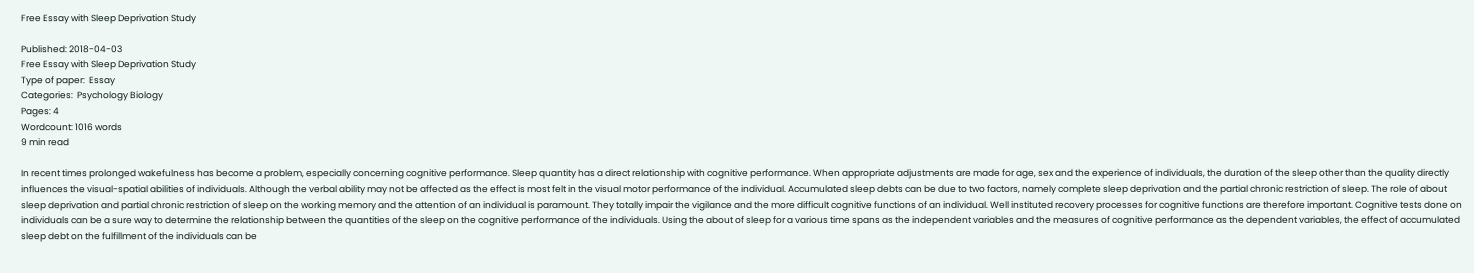Free Essay with Sleep Deprivation Study

Published: 2018-04-03
Free Essay with Sleep Deprivation Study
Type of paper:  Essay
Categories:  Psychology Biology
Pages: 4
Wordcount: 1016 words
9 min read

In recent times prolonged wakefulness has become a problem, especially concerning cognitive performance. Sleep quantity has a direct relationship with cognitive performance. When appropriate adjustments are made for age, sex and the experience of individuals, the duration of the sleep other than the quality directly influences the visual-spatial abilities of individuals. Although the verbal ability may not be affected as the effect is most felt in the visual motor performance of the individual. Accumulated sleep debts can be due to two factors, namely complete sleep deprivation and the partial chronic restriction of sleep. The role of about sleep deprivation and partial chronic restriction of sleep on the working memory and the attention of an individual is paramount. They totally impair the vigilance and the more difficult cognitive functions of an individual. Well instituted recovery processes for cognitive functions are therefore important. Cognitive tests done on individuals can be a sure way to determine the relationship between the quantities of the sleep on the cognitive performance of the individuals. Using the about of sleep for a various time spans as the independent variables and the measures of cognitive performance as the dependent variables, the effect of accumulated sleep debt on the fulfillment of the individuals can be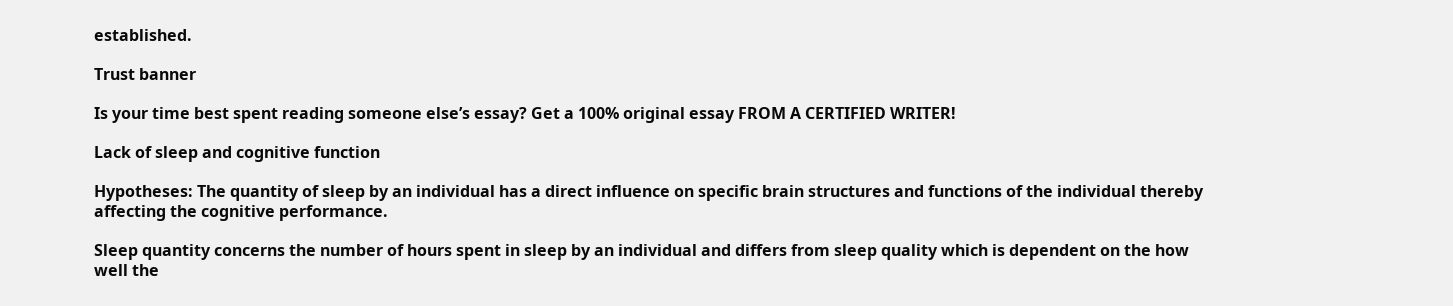established.

Trust banner

Is your time best spent reading someone else’s essay? Get a 100% original essay FROM A CERTIFIED WRITER!

Lack of sleep and cognitive function

Hypotheses: The quantity of sleep by an individual has a direct influence on specific brain structures and functions of the individual thereby affecting the cognitive performance.

Sleep quantity concerns the number of hours spent in sleep by an individual and differs from sleep quality which is dependent on the how well the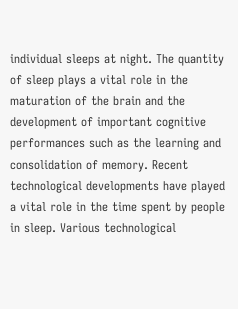individual sleeps at night. The quantity of sleep plays a vital role in the maturation of the brain and the development of important cognitive performances such as the learning and consolidation of memory. Recent technological developments have played a vital role in the time spent by people in sleep. Various technological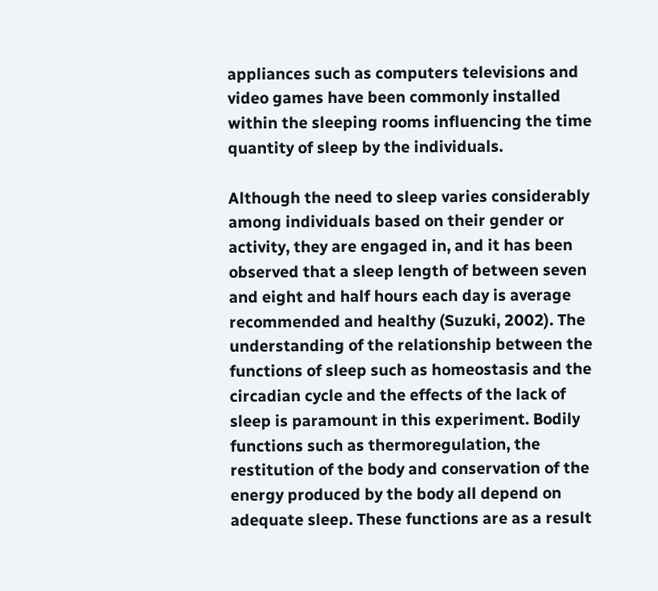appliances such as computers televisions and video games have been commonly installed within the sleeping rooms influencing the time quantity of sleep by the individuals.

Although the need to sleep varies considerably among individuals based on their gender or activity, they are engaged in, and it has been observed that a sleep length of between seven and eight and half hours each day is average recommended and healthy (Suzuki, 2002). The understanding of the relationship between the functions of sleep such as homeostasis and the circadian cycle and the effects of the lack of sleep is paramount in this experiment. Bodily functions such as thermoregulation, the restitution of the body and conservation of the energy produced by the body all depend on adequate sleep. These functions are as a result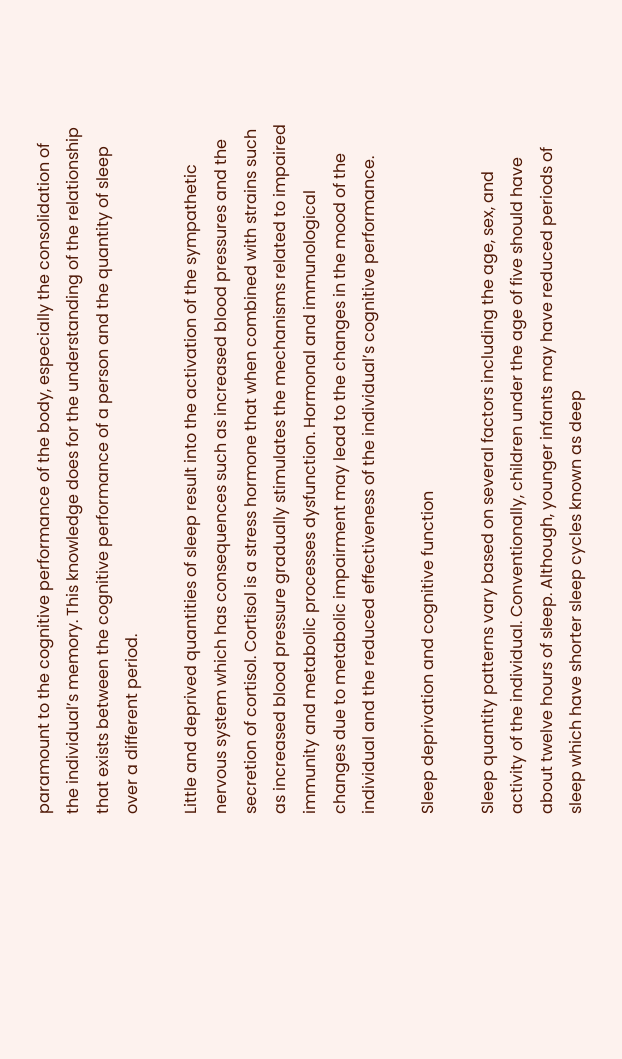paramount to the cognitive performance of the body, especially the consolidation of the individual’s memory. This knowledge does for the understanding of the relationship that exists between the cognitive performance of a person and the quantity of sleep over a different period.

Little and deprived quantities of sleep result into the activation of the sympathetic nervous system which has consequences such as increased blood pressures and the secretion of cortisol. Cortisol is a stress hormone that when combined with strains such as increased blood pressure gradually stimulates the mechanisms related to impaired immunity and metabolic processes dysfunction. Hormonal and immunological changes due to metabolic impairment may lead to the changes in the mood of the individual and the reduced effectiveness of the individual’s cognitive performance.

Sleep deprivation and cognitive function

Sleep quantity patterns vary based on several factors including the age, sex, and activity of the individual. Conventionally, children under the age of five should have about twelve hours of sleep. Although, younger infants may have reduced periods of sleep which have shorter sleep cycles known as deep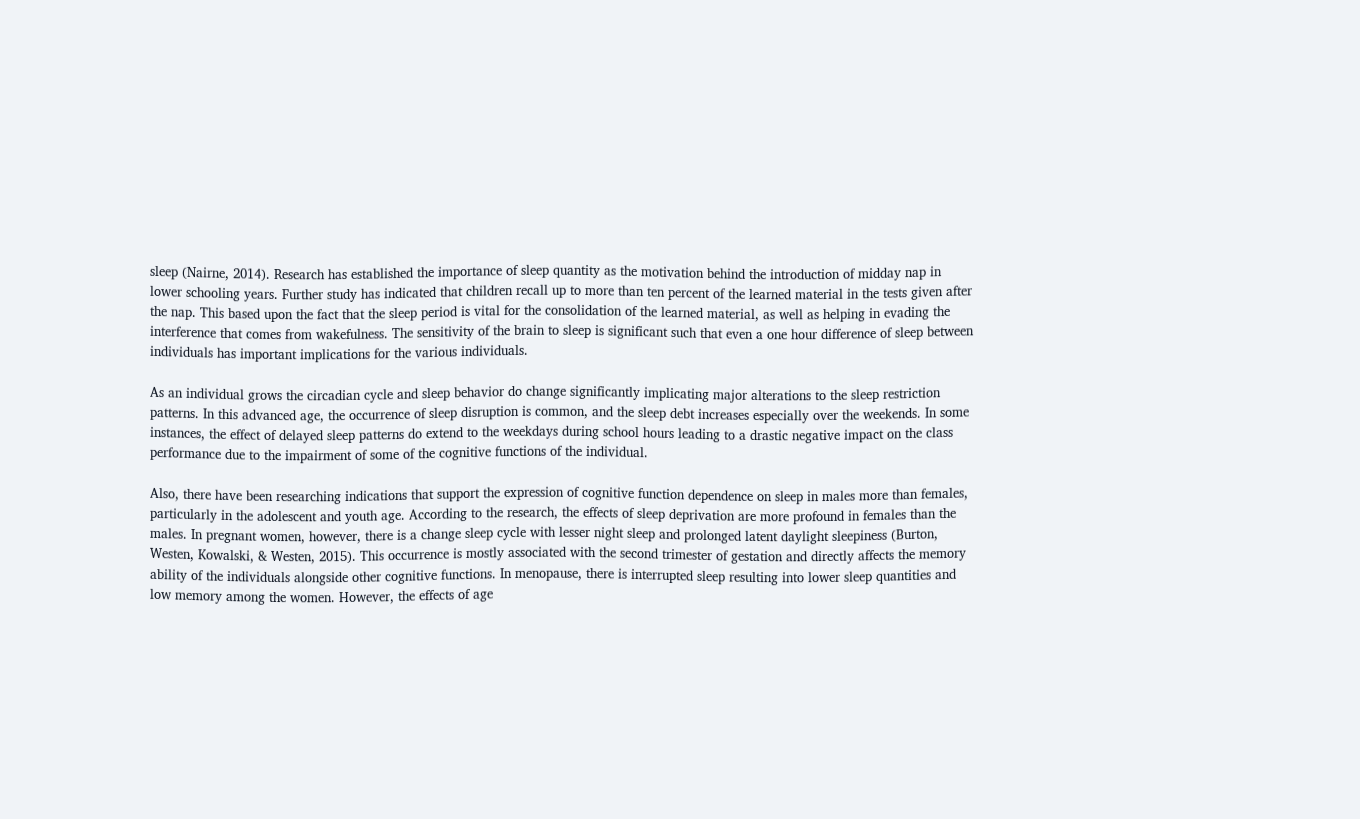sleep (Nairne, 2014). Research has established the importance of sleep quantity as the motivation behind the introduction of midday nap in lower schooling years. Further study has indicated that children recall up to more than ten percent of the learned material in the tests given after the nap. This based upon the fact that the sleep period is vital for the consolidation of the learned material, as well as helping in evading the interference that comes from wakefulness. The sensitivity of the brain to sleep is significant such that even a one hour difference of sleep between individuals has important implications for the various individuals.

As an individual grows the circadian cycle and sleep behavior do change significantly implicating major alterations to the sleep restriction patterns. In this advanced age, the occurrence of sleep disruption is common, and the sleep debt increases especially over the weekends. In some instances, the effect of delayed sleep patterns do extend to the weekdays during school hours leading to a drastic negative impact on the class performance due to the impairment of some of the cognitive functions of the individual.

Also, there have been researching indications that support the expression of cognitive function dependence on sleep in males more than females, particularly in the adolescent and youth age. According to the research, the effects of sleep deprivation are more profound in females than the males. In pregnant women, however, there is a change sleep cycle with lesser night sleep and prolonged latent daylight sleepiness (Burton, Westen, Kowalski, & Westen, 2015). This occurrence is mostly associated with the second trimester of gestation and directly affects the memory ability of the individuals alongside other cognitive functions. In menopause, there is interrupted sleep resulting into lower sleep quantities and low memory among the women. However, the effects of age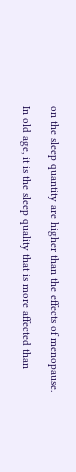on the sleep quantity are higher than the effects of menopause.

In old age, it is the sleep quality that is more affected than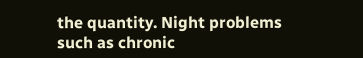the quantity. Night problems such as chronic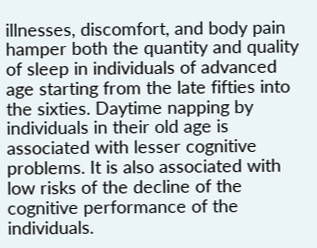illnesses, discomfort, and body pain hamper both the quantity and quality of sleep in individuals of advanced age starting from the late fifties into the sixties. Daytime napping by individuals in their old age is associated with lesser cognitive problems. It is also associated with low risks of the decline of the cognitive performance of the individuals.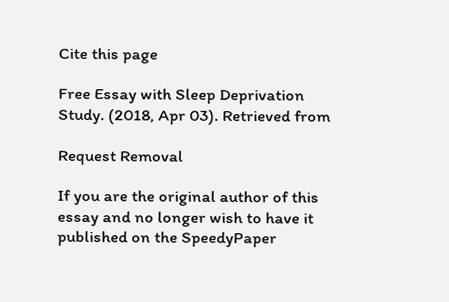Cite this page

Free Essay with Sleep Deprivation Study. (2018, Apr 03). Retrieved from

Request Removal

If you are the original author of this essay and no longer wish to have it published on the SpeedyPaper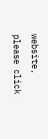website, please click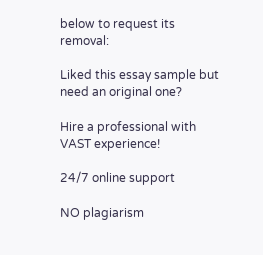below to request its removal:

Liked this essay sample but need an original one?

Hire a professional with VAST experience!

24/7 online support

NO plagiarism